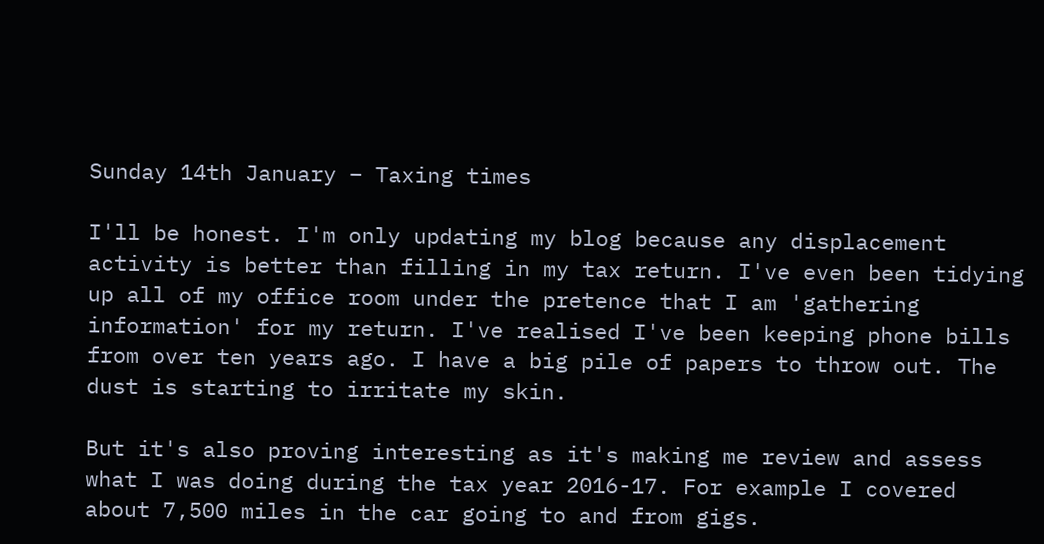Sunday 14th January – Taxing times

I'll be honest. I'm only updating my blog because any displacement activity is better than filling in my tax return. I've even been tidying up all of my office room under the pretence that I am 'gathering information' for my return. I've realised I've been keeping phone bills from over ten years ago. I have a big pile of papers to throw out. The dust is starting to irritate my skin.

But it's also proving interesting as it's making me review and assess what I was doing during the tax year 2016-17. For example I covered about 7,500 miles in the car going to and from gigs.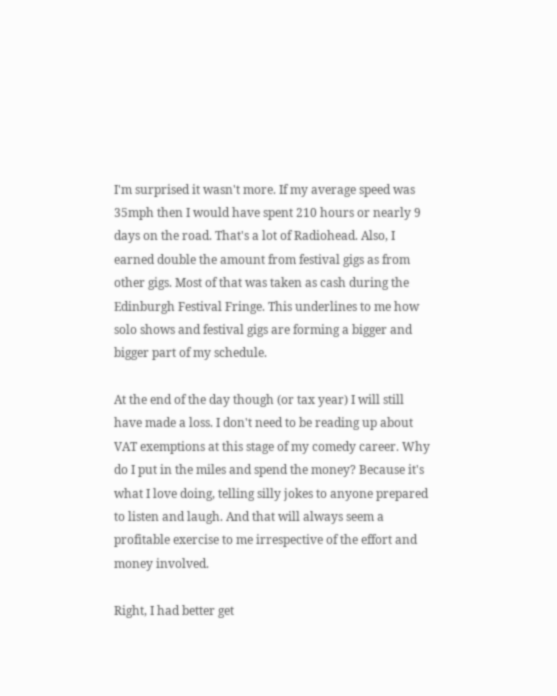I'm surprised it wasn't more. If my average speed was 35mph then I would have spent 210 hours or nearly 9 days on the road. That's a lot of Radiohead. Also, I earned double the amount from festival gigs as from other gigs. Most of that was taken as cash during the Edinburgh Festival Fringe. This underlines to me how solo shows and festival gigs are forming a bigger and bigger part of my schedule.

At the end of the day though (or tax year) I will still have made a loss. I don't need to be reading up about VAT exemptions at this stage of my comedy career. Why do I put in the miles and spend the money? Because it's what I love doing, telling silly jokes to anyone prepared to listen and laugh. And that will always seem a profitable exercise to me irrespective of the effort and money involved.

Right, I had better get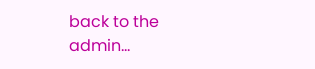back to the admin...